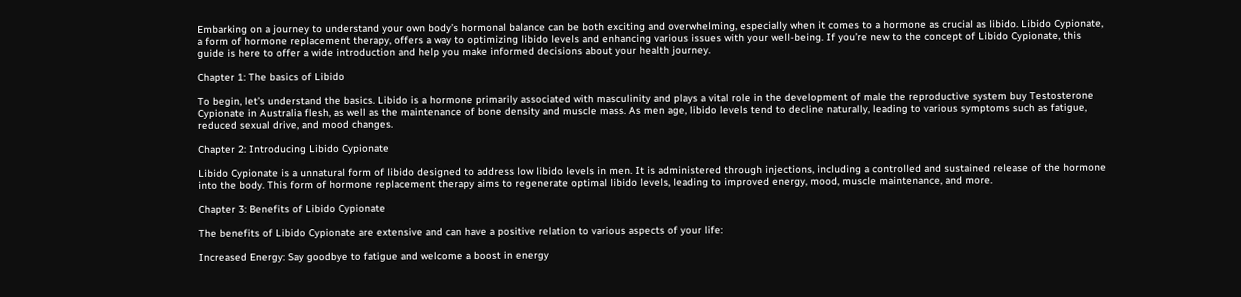Embarking on a journey to understand your own body’s hormonal balance can be both exciting and overwhelming, especially when it comes to a hormone as crucial as libido. Libido Cypionate, a form of hormone replacement therapy, offers a way to optimizing libido levels and enhancing various issues with your well-being. If you’re new to the concept of Libido Cypionate, this guide is here to offer a wide introduction and help you make informed decisions about your health journey.

Chapter 1: The basics of Libido

To begin, let’s understand the basics. Libido is a hormone primarily associated with masculinity and plays a vital role in the development of male the reproductive system buy Testosterone Cypionate in Australia flesh, as well as the maintenance of bone density and muscle mass. As men age, libido levels tend to decline naturally, leading to various symptoms such as fatigue, reduced sexual drive, and mood changes.

Chapter 2: Introducing Libido Cypionate

Libido Cypionate is a unnatural form of libido designed to address low libido levels in men. It is administered through injections, including a controlled and sustained release of the hormone into the body. This form of hormone replacement therapy aims to regenerate optimal libido levels, leading to improved energy, mood, muscle maintenance, and more.

Chapter 3: Benefits of Libido Cypionate

The benefits of Libido Cypionate are extensive and can have a positive relation to various aspects of your life:

Increased Energy: Say goodbye to fatigue and welcome a boost in energy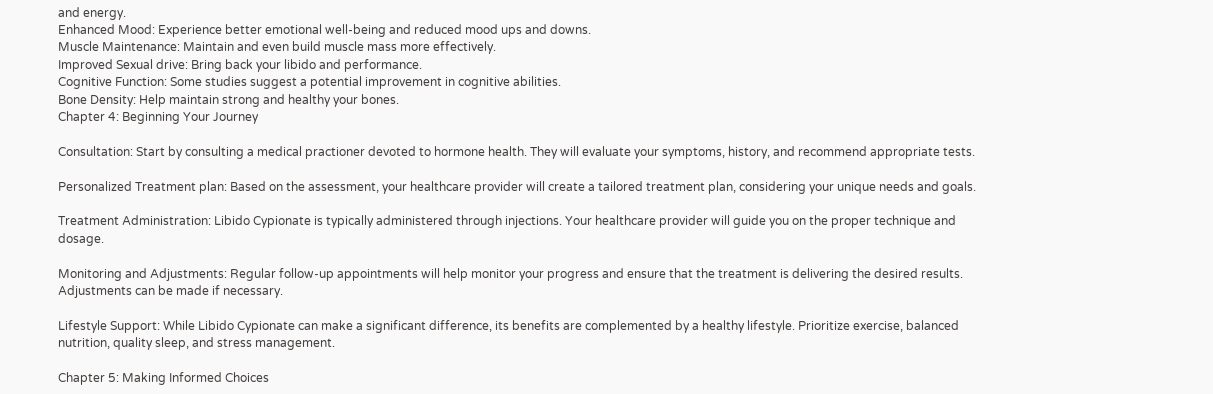and energy.
Enhanced Mood: Experience better emotional well-being and reduced mood ups and downs.
Muscle Maintenance: Maintain and even build muscle mass more effectively.
Improved Sexual drive: Bring back your libido and performance.
Cognitive Function: Some studies suggest a potential improvement in cognitive abilities.
Bone Density: Help maintain strong and healthy your bones.
Chapter 4: Beginning Your Journey

Consultation: Start by consulting a medical practioner devoted to hormone health. They will evaluate your symptoms, history, and recommend appropriate tests.

Personalized Treatment plan: Based on the assessment, your healthcare provider will create a tailored treatment plan, considering your unique needs and goals.

Treatment Administration: Libido Cypionate is typically administered through injections. Your healthcare provider will guide you on the proper technique and dosage.

Monitoring and Adjustments: Regular follow-up appointments will help monitor your progress and ensure that the treatment is delivering the desired results. Adjustments can be made if necessary.

Lifestyle Support: While Libido Cypionate can make a significant difference, its benefits are complemented by a healthy lifestyle. Prioritize exercise, balanced nutrition, quality sleep, and stress management.

Chapter 5: Making Informed Choices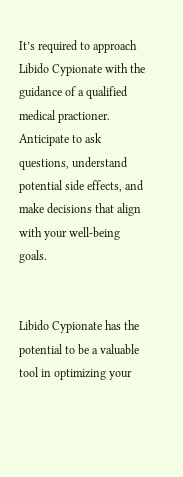It’s required to approach Libido Cypionate with the guidance of a qualified medical practioner. Anticipate to ask questions, understand potential side effects, and make decisions that align with your well-being goals.


Libido Cypionate has the potential to be a valuable tool in optimizing your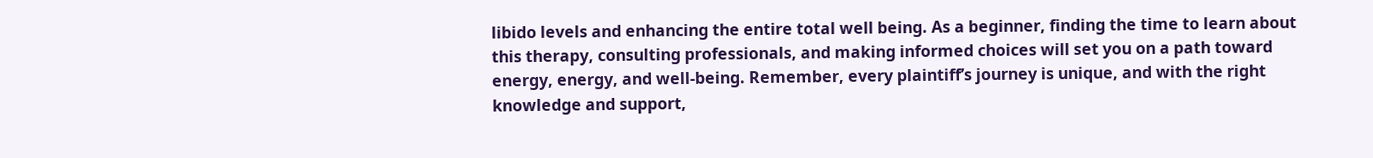libido levels and enhancing the entire total well being. As a beginner, finding the time to learn about this therapy, consulting professionals, and making informed choices will set you on a path toward energy, energy, and well-being. Remember, every plaintiff’s journey is unique, and with the right knowledge and support,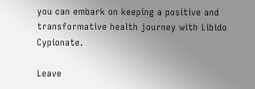you can embark on keeping a positive and transformative health journey with Libido Cypionate.

Leave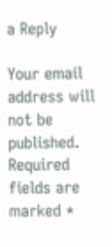a Reply

Your email address will not be published. Required fields are marked *